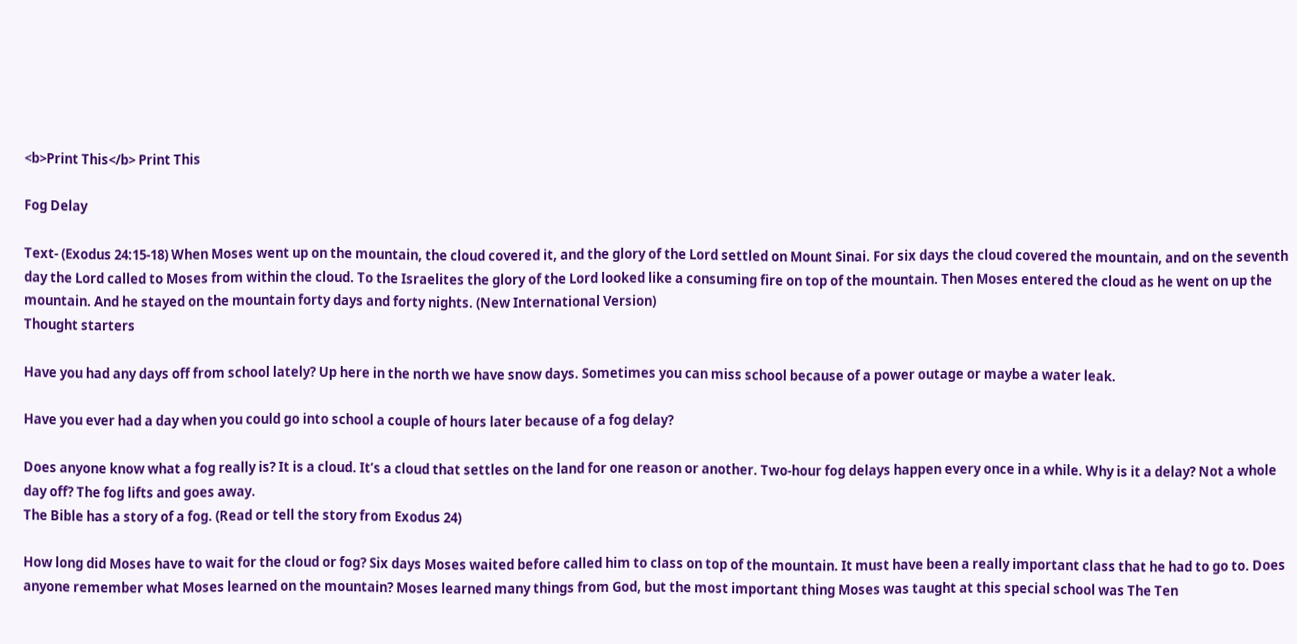<b>Print This</b> Print This

Fog Delay

Text- (Exodus 24:15-18) When Moses went up on the mountain, the cloud covered it, and the glory of the Lord settled on Mount Sinai. For six days the cloud covered the mountain, and on the seventh day the Lord called to Moses from within the cloud. To the Israelites the glory of the Lord looked like a consuming fire on top of the mountain. Then Moses entered the cloud as he went on up the mountain. And he stayed on the mountain forty days and forty nights. (New International Version)
Thought starters

Have you had any days off from school lately? Up here in the north we have snow days. Sometimes you can miss school because of a power outage or maybe a water leak.

Have you ever had a day when you could go into school a couple of hours later because of a fog delay?

Does anyone know what a fog really is? It is a cloud. It’s a cloud that settles on the land for one reason or another. Two-hour fog delays happen every once in a while. Why is it a delay? Not a whole day off? The fog lifts and goes away.
The Bible has a story of a fog. (Read or tell the story from Exodus 24)

How long did Moses have to wait for the cloud or fog? Six days Moses waited before called him to class on top of the mountain. It must have been a really important class that he had to go to. Does anyone remember what Moses learned on the mountain? Moses learned many things from God, but the most important thing Moses was taught at this special school was The Ten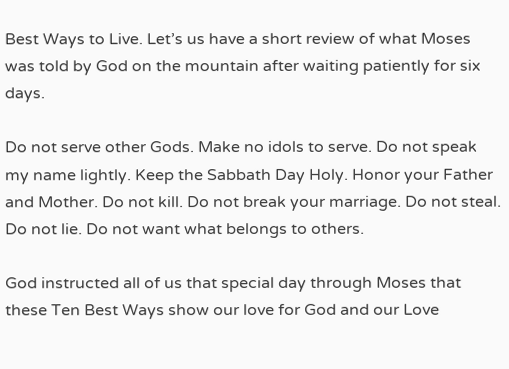Best Ways to Live. Let’s us have a short review of what Moses was told by God on the mountain after waiting patiently for six days.

Do not serve other Gods. Make no idols to serve. Do not speak my name lightly. Keep the Sabbath Day Holy. Honor your Father and Mother. Do not kill. Do not break your marriage. Do not steal. Do not lie. Do not want what belongs to others.

God instructed all of us that special day through Moses that these Ten Best Ways show our love for God and our Love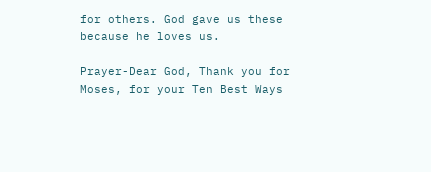for others. God gave us these because he loves us.

Prayer-Dear God, Thank you for Moses, for your Ten Best Ways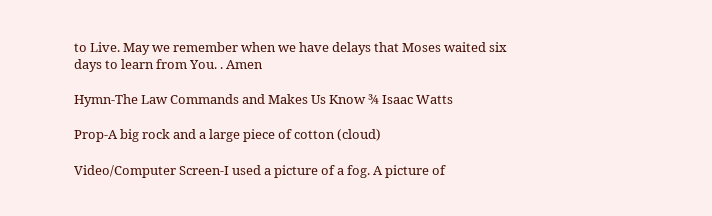to Live. May we remember when we have delays that Moses waited six days to learn from You. . Amen

Hymn-The Law Commands and Makes Us Know ¾ Isaac Watts

Prop-A big rock and a large piece of cotton (cloud)

Video/Computer Screen-I used a picture of a fog. A picture of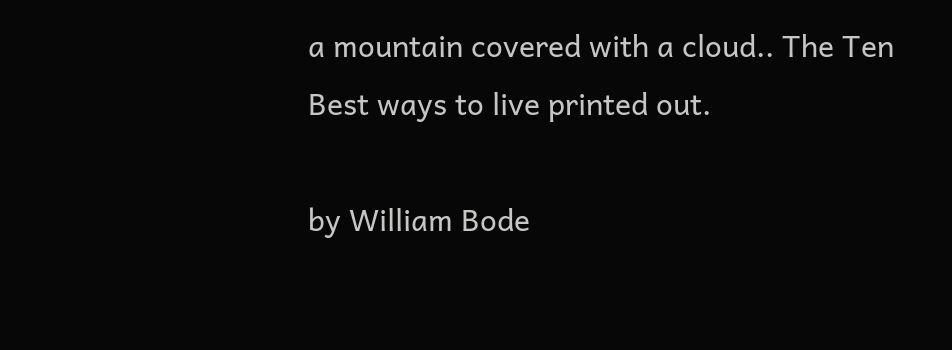a mountain covered with a cloud.. The Ten Best ways to live printed out.

by William Bode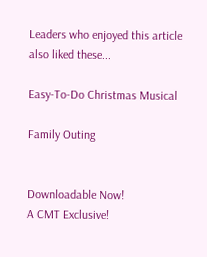Leaders who enjoyed this article also liked these...

Easy-To-Do Christmas Musical

Family Outing


Downloadable Now!
A CMT Exclusive!